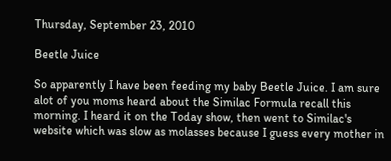Thursday, September 23, 2010

Beetle Juice

So apparently I have been feeding my baby Beetle Juice. I am sure alot of you moms heard about the Similac Formula recall this morning. I heard it on the Today show, then went to Similac's website which was slow as molasses because I guess every mother in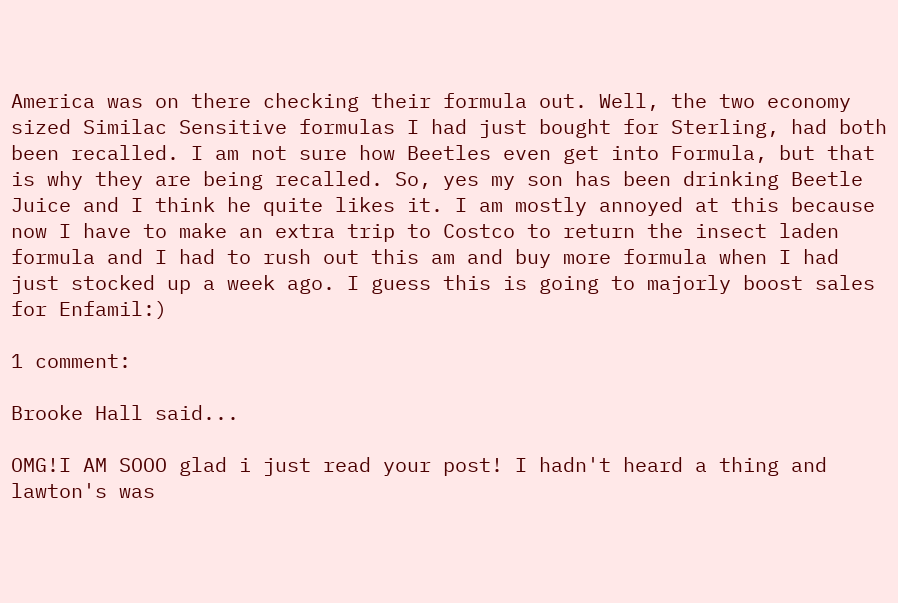America was on there checking their formula out. Well, the two economy sized Similac Sensitive formulas I had just bought for Sterling, had both been recalled. I am not sure how Beetles even get into Formula, but that is why they are being recalled. So, yes my son has been drinking Beetle Juice and I think he quite likes it. I am mostly annoyed at this because now I have to make an extra trip to Costco to return the insect laden formula and I had to rush out this am and buy more formula when I had just stocked up a week ago. I guess this is going to majorly boost sales for Enfamil:)

1 comment:

Brooke Hall said...

OMG!I AM SOOO glad i just read your post! I hadn't heard a thing and lawton's was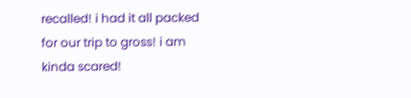recalled! i had it all packed for our trip to gross! i am kinda scared!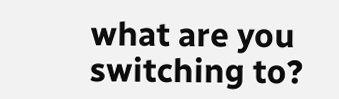what are you switching to?